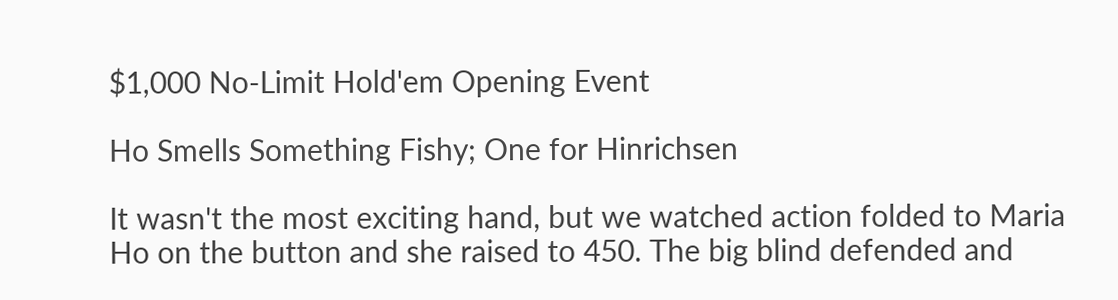$1,000 No-Limit Hold'em Opening Event

Ho Smells Something Fishy; One for Hinrichsen

It wasn't the most exciting hand, but we watched action folded to Maria Ho on the button and she raised to 450. The big blind defended and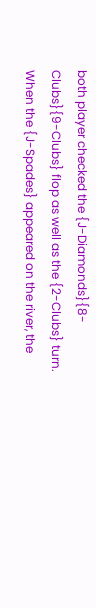both player checked the {J-Diamonds}{8-Clubs}{9-Clubs} flop as well as the {2-Clubs} turn. When the {J-Spades} appeared on the river, the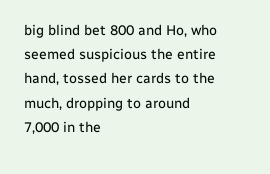big blind bet 800 and Ho, who seemed suspicious the entire hand, tossed her cards to the much, dropping to around 7,000 in the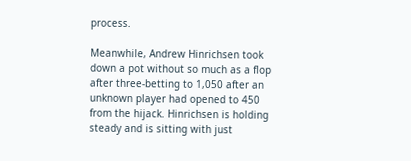process.

Meanwhile, Andrew Hinrichsen took down a pot without so much as a flop after three-betting to 1,050 after an unknown player had opened to 450 from the hijack. Hinrichsen is holding steady and is sitting with just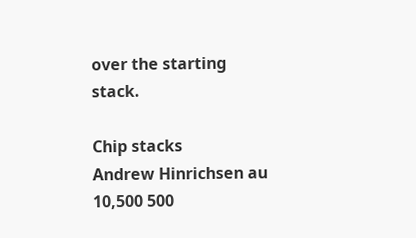over the starting stack.

Chip stacks
Andrew Hinrichsen au 10,500 500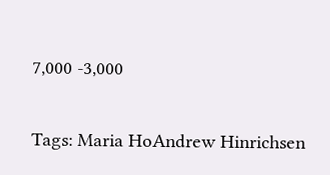7,000 -3,000

Tags: Maria HoAndrew Hinrichsen